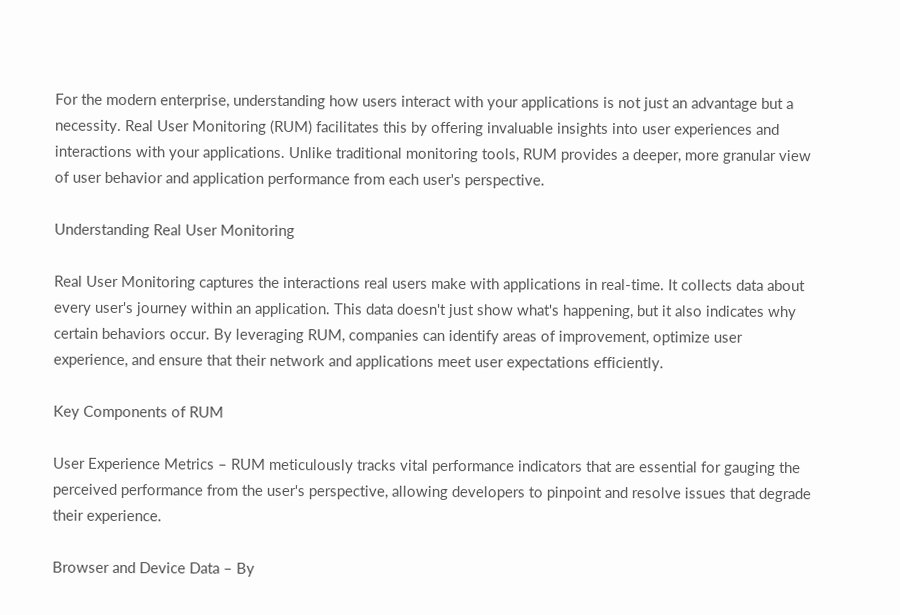For the modern enterprise, understanding how users interact with your applications is not just an advantage but a necessity. Real User Monitoring (RUM) facilitates this by offering invaluable insights into user experiences and interactions with your applications. Unlike traditional monitoring tools, RUM provides a deeper, more granular view of user behavior and application performance from each user's perspective.

Understanding Real User Monitoring

Real User Monitoring captures the interactions real users make with applications in real-time. It collects data about every user's journey within an application. This data doesn't just show what's happening, but it also indicates why certain behaviors occur. By leveraging RUM, companies can identify areas of improvement, optimize user experience, and ensure that their network and applications meet user expectations efficiently.

Key Components of RUM

User Experience Metrics – RUM meticulously tracks vital performance indicators that are essential for gauging the perceived performance from the user's perspective, allowing developers to pinpoint and resolve issues that degrade their experience.

Browser and Device Data – By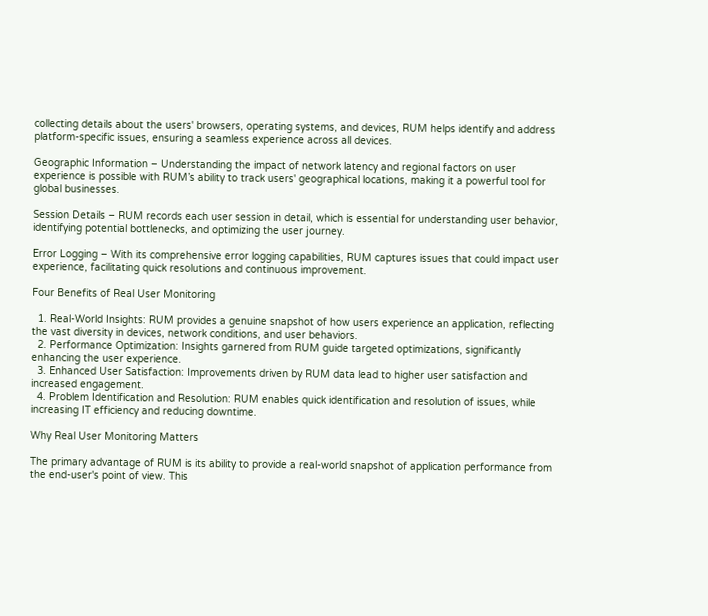collecting details about the users' browsers, operating systems, and devices, RUM helps identify and address platform-specific issues, ensuring a seamless experience across all devices.

Geographic Information – Understanding the impact of network latency and regional factors on user experience is possible with RUM’s ability to track users' geographical locations, making it a powerful tool for global businesses.

Session Details – RUM records each user session in detail, which is essential for understanding user behavior, identifying potential bottlenecks, and optimizing the user journey.

Error Logging – With its comprehensive error logging capabilities, RUM captures issues that could impact user experience, facilitating quick resolutions and continuous improvement.

Four Benefits of Real User Monitoring

  1. Real-World Insights: RUM provides a genuine snapshot of how users experience an application, reflecting the vast diversity in devices, network conditions, and user behaviors.
  2. Performance Optimization: Insights garnered from RUM guide targeted optimizations, significantly enhancing the user experience.
  3. Enhanced User Satisfaction: Improvements driven by RUM data lead to higher user satisfaction and increased engagement.
  4. Problem Identification and Resolution: RUM enables quick identification and resolution of issues, while increasing IT efficiency and reducing downtime.

Why Real User Monitoring Matters

The primary advantage of RUM is its ability to provide a real-world snapshot of application performance from the end-user's point of view. This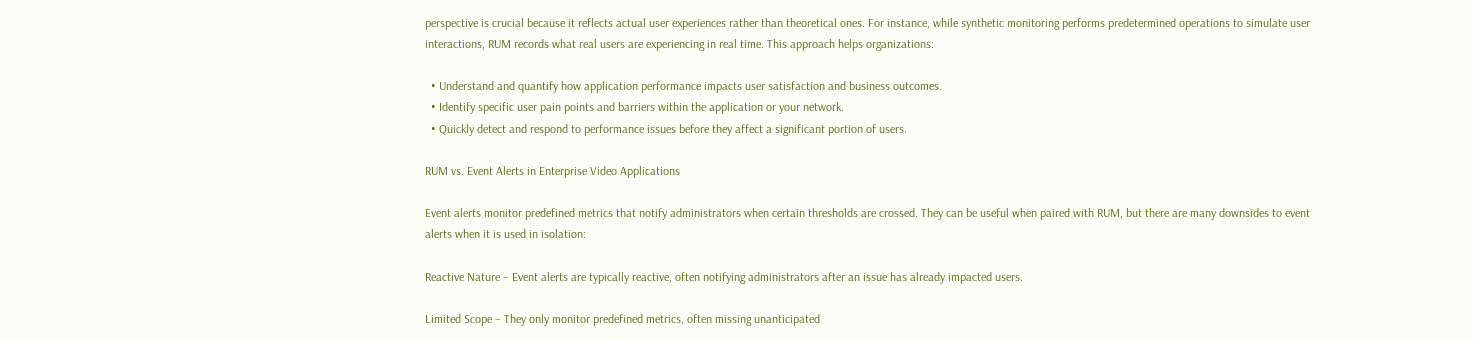perspective is crucial because it reflects actual user experiences rather than theoretical ones. For instance, while synthetic monitoring performs predetermined operations to simulate user interactions, RUM records what real users are experiencing in real time. This approach helps organizations:

  • Understand and quantify how application performance impacts user satisfaction and business outcomes.
  • Identify specific user pain points and barriers within the application or your network.
  • Quickly detect and respond to performance issues before they affect a significant portion of users.

RUM vs. Event Alerts in Enterprise Video Applications

Event alerts monitor predefined metrics that notify administrators when certain thresholds are crossed. They can be useful when paired with RUM, but there are many downsides to event alerts when it is used in isolation:

Reactive Nature – Event alerts are typically reactive, often notifying administrators after an issue has already impacted users.

Limited Scope – They only monitor predefined metrics, often missing unanticipated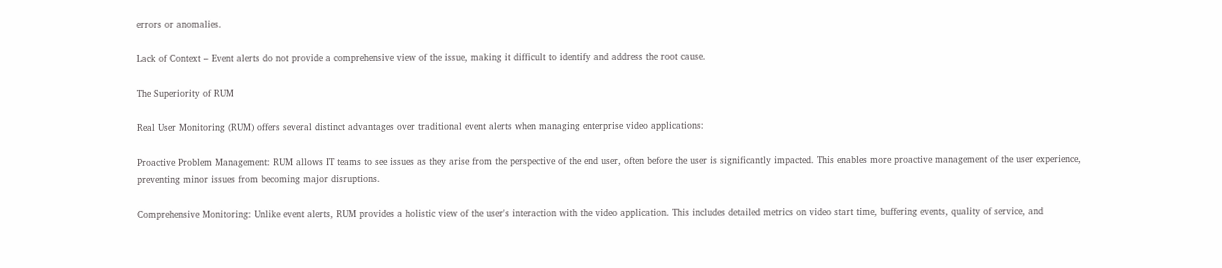errors or anomalies.

Lack of Context – Event alerts do not provide a comprehensive view of the issue, making it difficult to identify and address the root cause.

The Superiority of RUM

Real User Monitoring (RUM) offers several distinct advantages over traditional event alerts when managing enterprise video applications:

Proactive Problem Management: RUM allows IT teams to see issues as they arise from the perspective of the end user, often before the user is significantly impacted. This enables more proactive management of the user experience, preventing minor issues from becoming major disruptions.

Comprehensive Monitoring: Unlike event alerts, RUM provides a holistic view of the user's interaction with the video application. This includes detailed metrics on video start time, buffering events, quality of service, and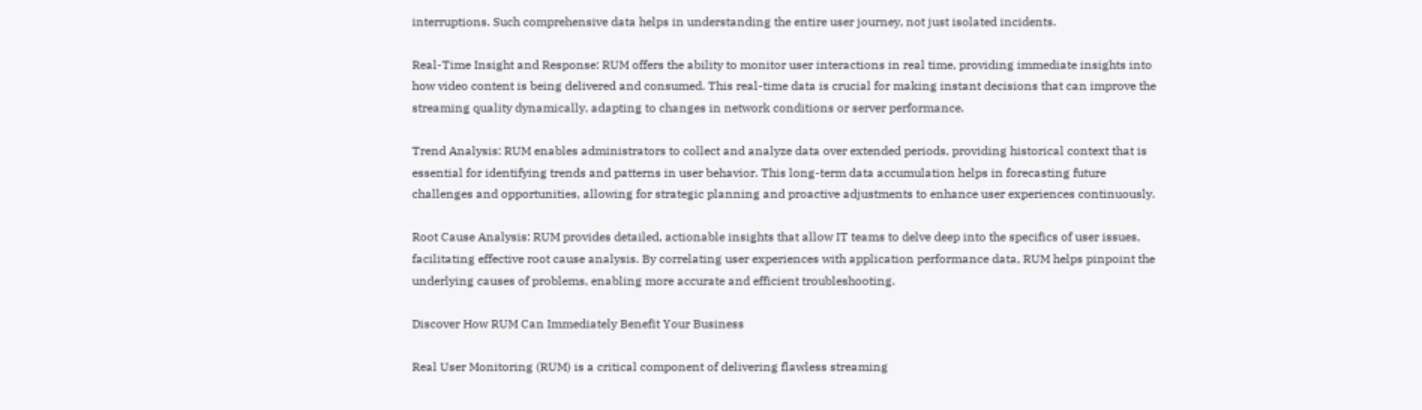interruptions. Such comprehensive data helps in understanding the entire user journey, not just isolated incidents.

Real-Time Insight and Response: RUM offers the ability to monitor user interactions in real time, providing immediate insights into how video content is being delivered and consumed. This real-time data is crucial for making instant decisions that can improve the streaming quality dynamically, adapting to changes in network conditions or server performance.

Trend Analysis: RUM enables administrators to collect and analyze data over extended periods, providing historical context that is essential for identifying trends and patterns in user behavior. This long-term data accumulation helps in forecasting future challenges and opportunities, allowing for strategic planning and proactive adjustments to enhance user experiences continuously.

Root Cause Analysis: RUM provides detailed, actionable insights that allow IT teams to delve deep into the specifics of user issues, facilitating effective root cause analysis. By correlating user experiences with application performance data, RUM helps pinpoint the underlying causes of problems, enabling more accurate and efficient troubleshooting.

Discover How RUM Can Immediately Benefit Your Business

Real User Monitoring (RUM) is a critical component of delivering flawless streaming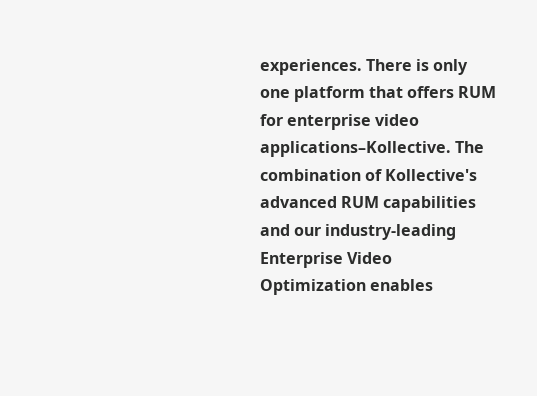experiences. There is only one platform that offers RUM for enterprise video applications–Kollective. The combination of Kollective's advanced RUM capabilities and our industry-leading Enterprise Video Optimization enables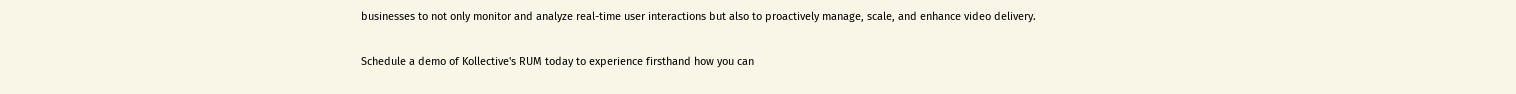businesses to not only monitor and analyze real-time user interactions but also to proactively manage, scale, and enhance video delivery.

Schedule a demo of Kollective's RUM today to experience firsthand how you can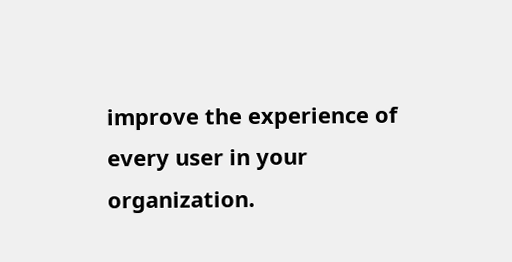improve the experience of every user in your organization.